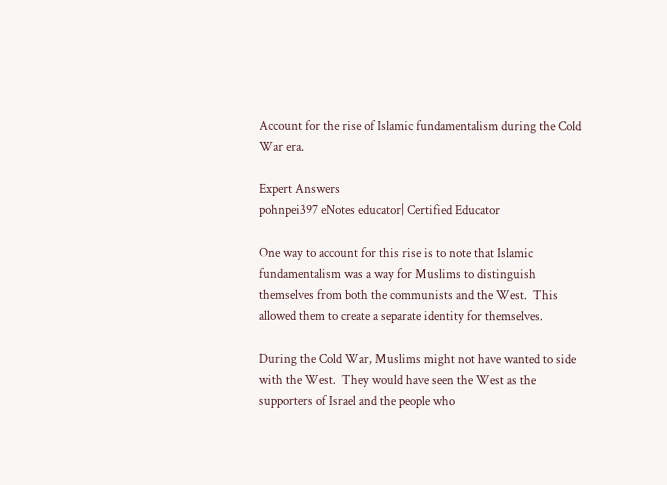Account for the rise of Islamic fundamentalism during the Cold War era.

Expert Answers
pohnpei397 eNotes educator| Certified Educator

One way to account for this rise is to note that Islamic fundamentalism was a way for Muslims to distinguish themselves from both the communists and the West.  This allowed them to create a separate identity for themselves.

During the Cold War, Muslims might not have wanted to side with the West.  They would have seen the West as the supporters of Israel and the people who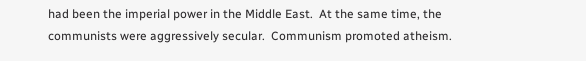had been the imperial power in the Middle East.  At the same time, the communists were aggressively secular.  Communism promoted atheism.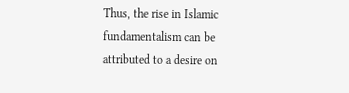Thus, the rise in Islamic fundamentalism can be attributed to a desire on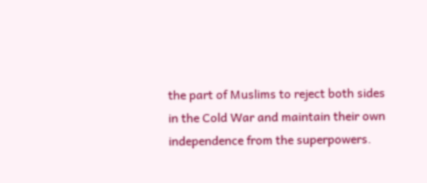the part of Muslims to reject both sides in the Cold War and maintain their own independence from the superpowers.